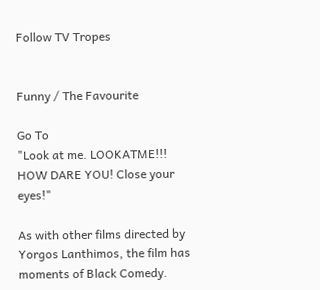Follow TV Tropes


Funny / The Favourite

Go To
"Look at me. LOOKATME!!! HOW DARE YOU! Close your eyes!"

As with other films directed by Yorgos Lanthimos, the film has moments of Black Comedy.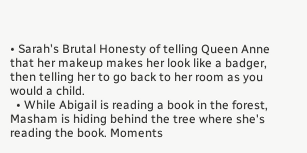• Sarah's Brutal Honesty of telling Queen Anne that her makeup makes her look like a badger, then telling her to go back to her room as you would a child.
  • While Abigail is reading a book in the forest, Masham is hiding behind the tree where she's reading the book. Moments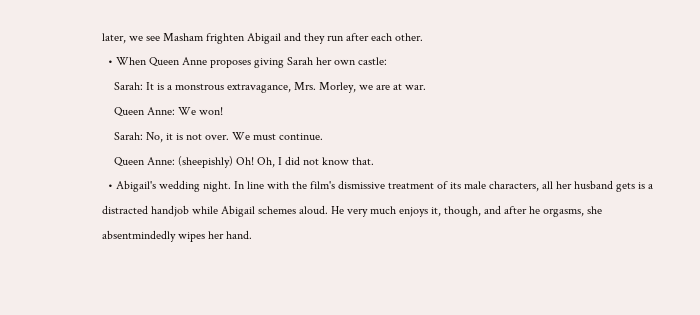later, we see Masham frighten Abigail and they run after each other.
  • When Queen Anne proposes giving Sarah her own castle:
    Sarah: It is a monstrous extravagance, Mrs. Morley, we are at war.
    Queen Anne: We won!
    Sarah: No, it is not over. We must continue.
    Queen Anne: (sheepishly) Oh! Oh, I did not know that.
  • Abigail's wedding night. In line with the film's dismissive treatment of its male characters, all her husband gets is a distracted handjob while Abigail schemes aloud. He very much enjoys it, though, and after he orgasms, she absentmindedly wipes her hand.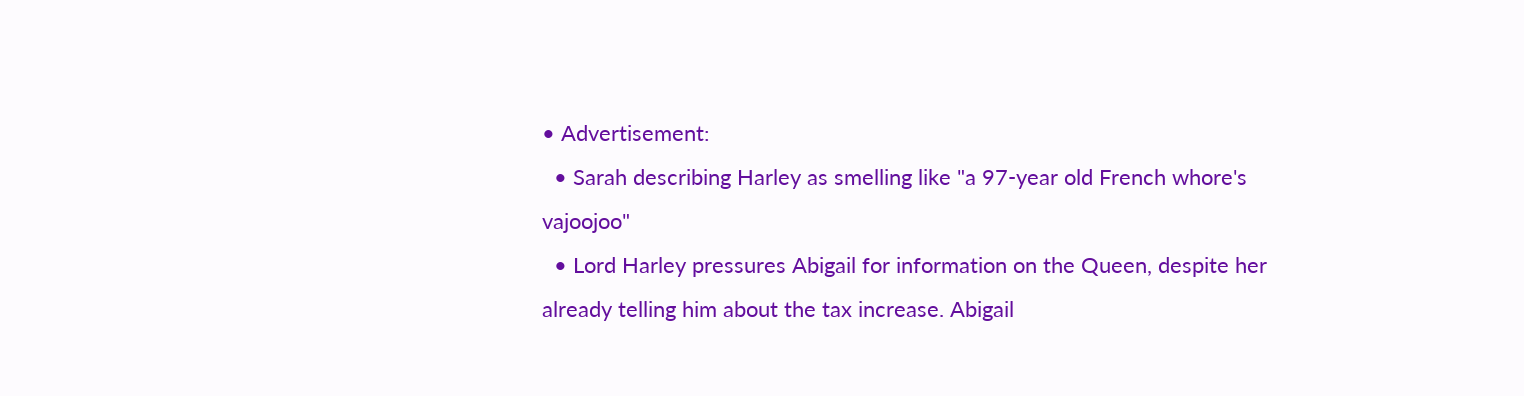• Advertisement:
  • Sarah describing Harley as smelling like "a 97-year old French whore's vajoojoo"
  • Lord Harley pressures Abigail for information on the Queen, despite her already telling him about the tax increase. Abigail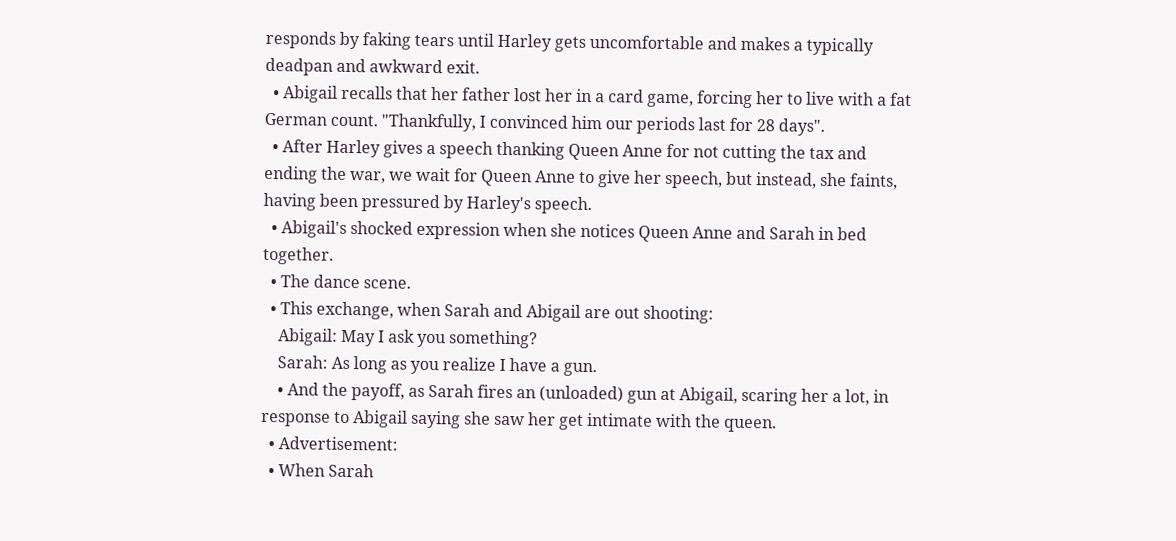responds by faking tears until Harley gets uncomfortable and makes a typically deadpan and awkward exit.
  • Abigail recalls that her father lost her in a card game, forcing her to live with a fat German count. "Thankfully, I convinced him our periods last for 28 days".
  • After Harley gives a speech thanking Queen Anne for not cutting the tax and ending the war, we wait for Queen Anne to give her speech, but instead, she faints, having been pressured by Harley's speech.
  • Abigail's shocked expression when she notices Queen Anne and Sarah in bed together.
  • The dance scene.
  • This exchange, when Sarah and Abigail are out shooting:
    Abigail: May I ask you something?
    Sarah: As long as you realize I have a gun.
    • And the payoff, as Sarah fires an (unloaded) gun at Abigail, scaring her a lot, in response to Abigail saying she saw her get intimate with the queen.
  • Advertisement:
  • When Sarah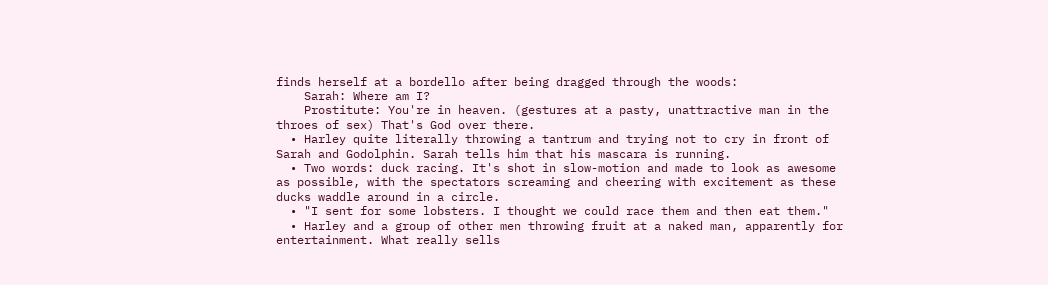finds herself at a bordello after being dragged through the woods:
    Sarah: Where am I?
    Prostitute: You're in heaven. (gestures at a pasty, unattractive man in the throes of sex) That's God over there.
  • Harley quite literally throwing a tantrum and trying not to cry in front of Sarah and Godolphin. Sarah tells him that his mascara is running.
  • Two words: duck racing. It's shot in slow-motion and made to look as awesome as possible, with the spectators screaming and cheering with excitement as these ducks waddle around in a circle.
  • "I sent for some lobsters. I thought we could race them and then eat them."
  • Harley and a group of other men throwing fruit at a naked man, apparently for entertainment. What really sells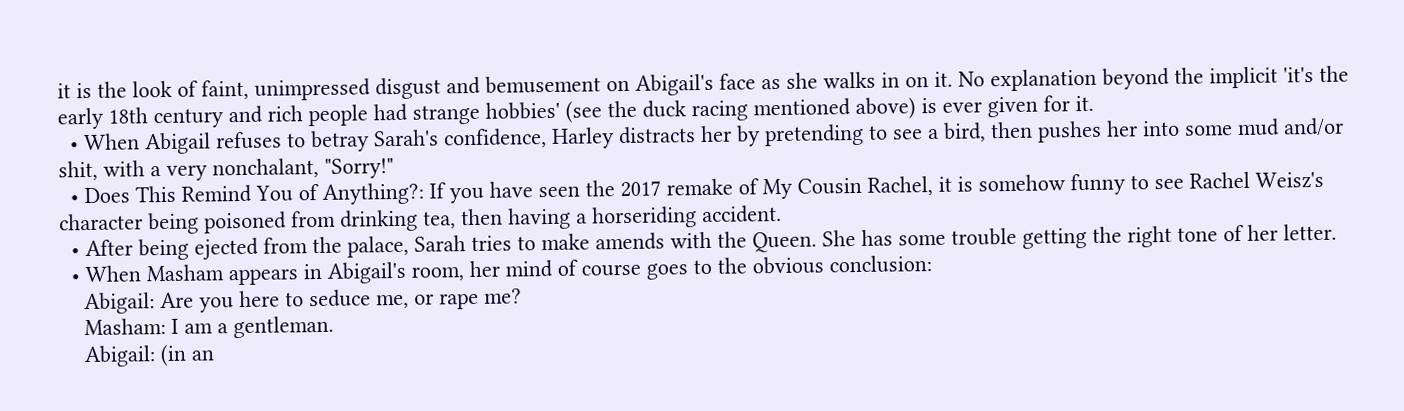it is the look of faint, unimpressed disgust and bemusement on Abigail's face as she walks in on it. No explanation beyond the implicit 'it's the early 18th century and rich people had strange hobbies' (see the duck racing mentioned above) is ever given for it.
  • When Abigail refuses to betray Sarah's confidence, Harley distracts her by pretending to see a bird, then pushes her into some mud and/or shit, with a very nonchalant, "Sorry!"
  • Does This Remind You of Anything?: If you have seen the 2017 remake of My Cousin Rachel, it is somehow funny to see Rachel Weisz's character being poisoned from drinking tea, then having a horseriding accident.
  • After being ejected from the palace, Sarah tries to make amends with the Queen. She has some trouble getting the right tone of her letter.
  • When Masham appears in Abigail's room, her mind of course goes to the obvious conclusion:
    Abigail: Are you here to seduce me, or rape me?
    Masham: I am a gentleman.
    Abigail: (in an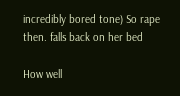incredibly bored tone) So rape then. falls back on her bed

How well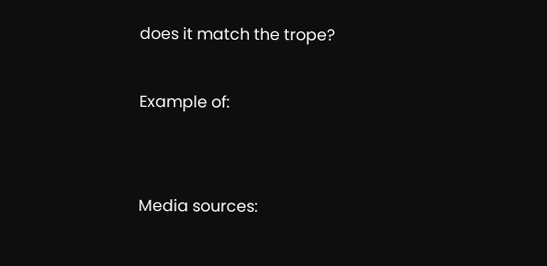does it match the trope?

Example of:


Media sources: